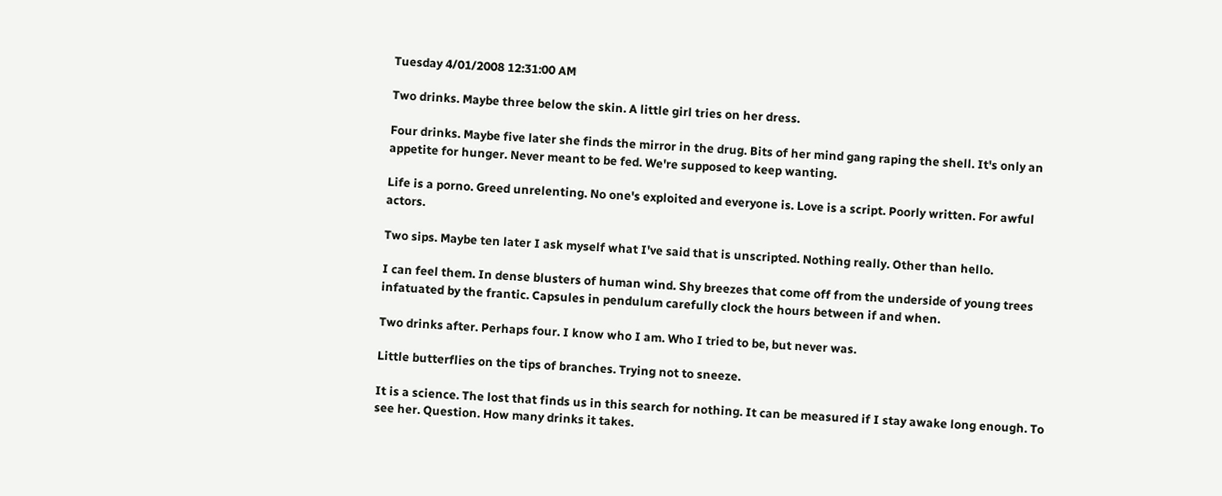Tuesday 4/01/2008 12:31:00 AM

Two drinks. Maybe three below the skin. A little girl tries on her dress.

Four drinks. Maybe five later she finds the mirror in the drug. Bits of her mind gang raping the shell. It's only an appetite for hunger. Never meant to be fed. We're supposed to keep wanting.

Life is a porno. Greed unrelenting. No one's exploited and everyone is. Love is a script. Poorly written. For awful actors.

Two sips. Maybe ten later I ask myself what I've said that is unscripted. Nothing really. Other than hello.

I can feel them. In dense blusters of human wind. Shy breezes that come off from the underside of young trees infatuated by the frantic. Capsules in pendulum carefully clock the hours between if and when.

Two drinks after. Perhaps four. I know who I am. Who I tried to be, but never was.

Little butterflies on the tips of branches. Trying not to sneeze.

It is a science. The lost that finds us in this search for nothing. It can be measured if I stay awake long enough. To see her. Question. How many drinks it takes.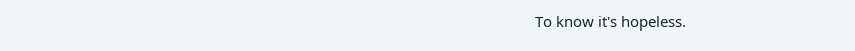To know it's hopeless.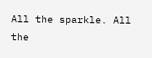All the sparkle. All the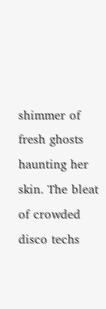shimmer of fresh ghosts haunting her skin. The bleat of crowded disco techs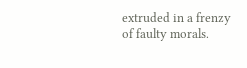extruded in a frenzy of faulty morals.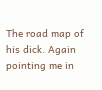The road map of his dick. Again pointing me in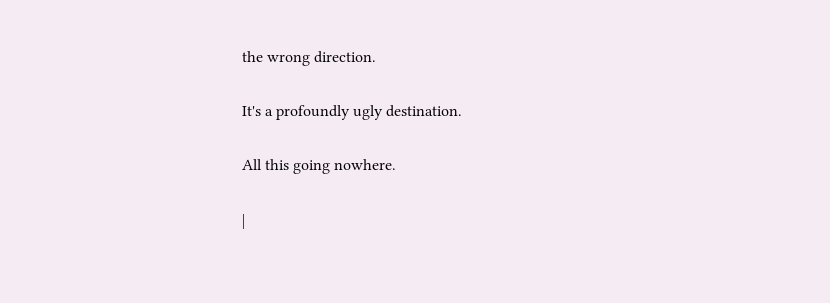the wrong direction.

It's a profoundly ugly destination.

All this going nowhere.

|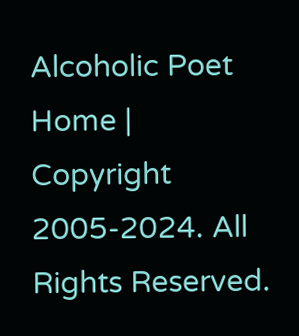Alcoholic Poet Home |
Copyright 2005-2024. All Rights Reserved.